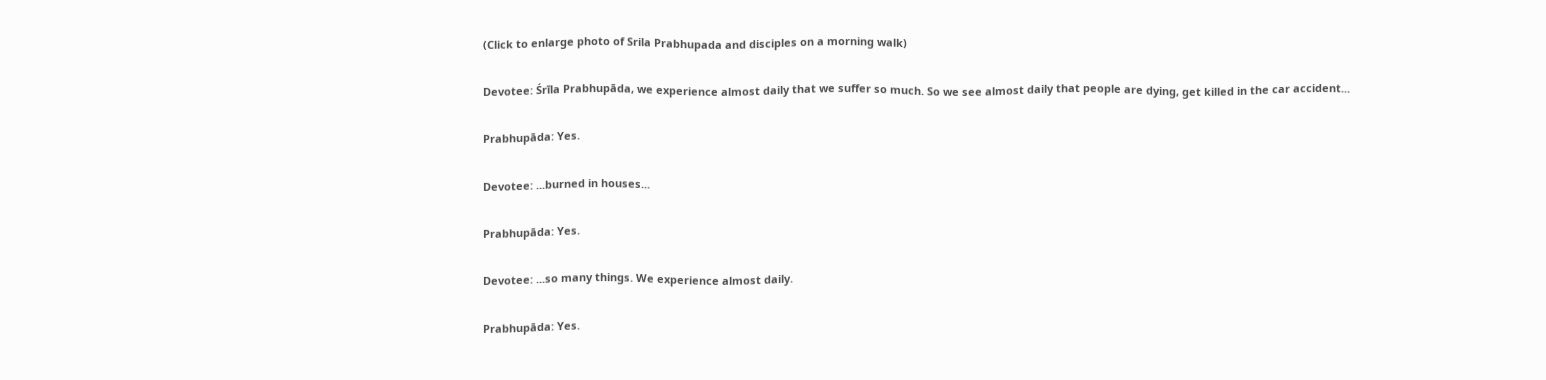(Click to enlarge photo of Srila Prabhupada and disciples on a morning walk)

Devotee: Śrīla Prabhupāda, we experience almost daily that we suffer so much. So we see almost daily that people are dying, get killed in the car accident...

Prabhupāda: Yes.

Devotee: ...burned in houses...

Prabhupāda: Yes.

Devotee: ...so many things. We experience almost daily.

Prabhupāda: Yes.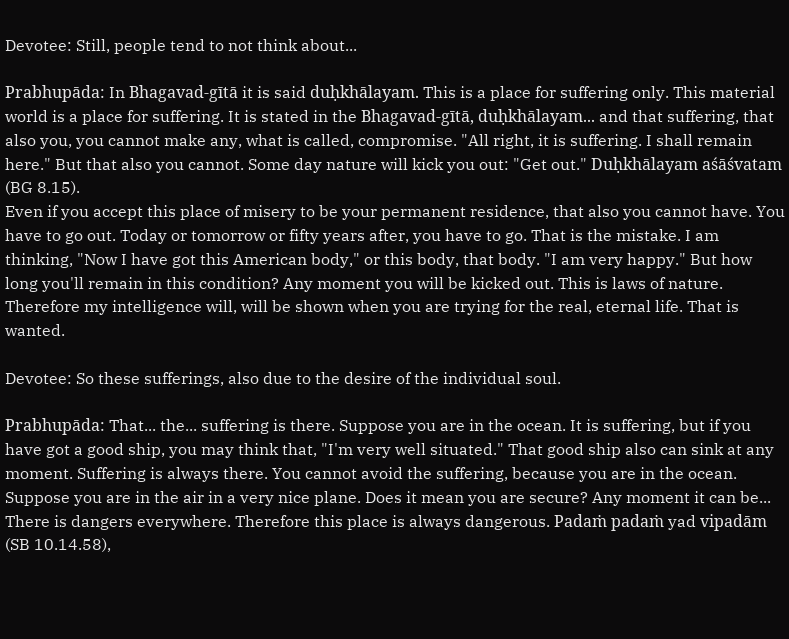Devotee: Still, people tend to not think about...

Prabhupāda: In Bhagavad-gītā it is said duḥkhālayam. This is a place for suffering only. This material world is a place for suffering. It is stated in the Bhagavad-gītā, duḥkhālayam... and that suffering, that also you, you cannot make any, what is called, compromise. "All right, it is suffering. I shall remain here." But that also you cannot. Some day nature will kick you out: "Get out." Duḥkhālayam aśāśvatam (BG 8.15).
Even if you accept this place of misery to be your permanent residence, that also you cannot have. You have to go out. Today or tomorrow or fifty years after, you have to go. That is the mistake. I am thinking, "Now I have got this American body," or this body, that body. "I am very happy." But how long you'll remain in this condition? Any moment you will be kicked out. This is laws of nature. Therefore my intelligence will, will be shown when you are trying for the real, eternal life. That is wanted.

Devotee: So these sufferings, also due to the desire of the individual soul.

Prabhupāda: That... the... suffering is there. Suppose you are in the ocean. It is suffering, but if you have got a good ship, you may think that, "I'm very well situated." That good ship also can sink at any moment. Suffering is always there. You cannot avoid the suffering, because you are in the ocean. Suppose you are in the air in a very nice plane. Does it mean you are secure? Any moment it can be...
There is dangers everywhere. Therefore this place is always dangerous. Padaṁ padaṁ yad vipadām (SB 10.14.58),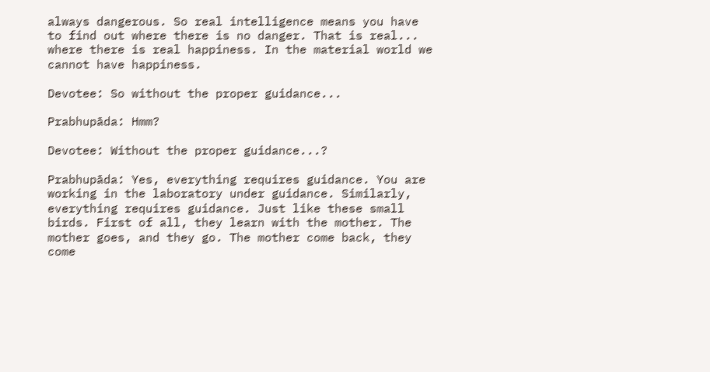always dangerous. So real intelligence means you have to find out where there is no danger. That is real... where there is real happiness. In the material world we cannot have happiness.

Devotee: So without the proper guidance...

Prabhupāda: Hmm?

Devotee: Without the proper guidance...?

Prabhupāda: Yes, everything requires guidance. You are working in the laboratory under guidance. Similarly, everything requires guidance. Just like these small birds. First of all, they learn with the mother. The mother goes, and they go. The mother come back, they come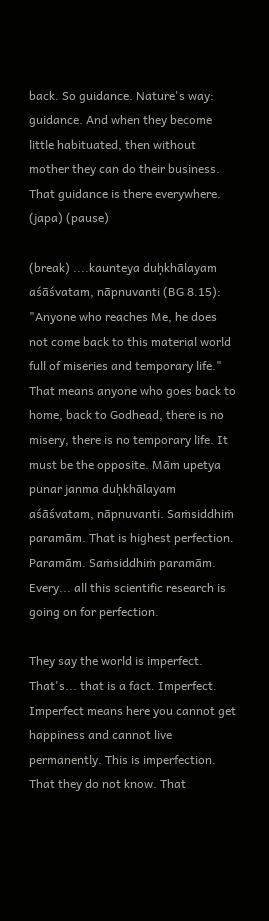back. So guidance. Nature's way: guidance. And when they become little habituated, then without mother they can do their business. That guidance is there everywhere. (japa) (pause)

(break) ....kaunteya duḥkhālayam aśāśvatam, nāpnuvanti (BG 8.15): "Anyone who reaches Me, he does not come back to this material world full of miseries and temporary life." That means anyone who goes back to home, back to Godhead, there is no misery, there is no temporary life. It must be the opposite. Mām upetya punar janma duḥkhālayam aśāśvatam, nāpnuvanti. Saṁsiddhiṁ paramām. That is highest perfection. Paramām. Saṁsiddhiṁ paramām. Every... all this scientific research is going on for perfection.

They say the world is imperfect. That's... that is a fact. Imperfect. Imperfect means here you cannot get happiness and cannot live permanently. This is imperfection. That they do not know. That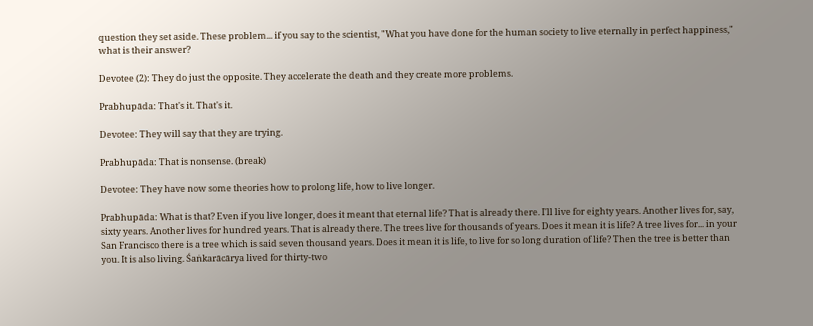question they set aside. These problem... if you say to the scientist, "What you have done for the human society to live eternally in perfect happiness," what is their answer?

Devotee (2): They do just the opposite. They accelerate the death and they create more problems.

Prabhupāda: That's it. That's it.

Devotee: They will say that they are trying.

Prabhupāda: That is nonsense. (break)

Devotee: They have now some theories how to prolong life, how to live longer.

Prabhupāda: What is that? Even if you live longer, does it meant that eternal life? That is already there. I'll live for eighty years. Another lives for, say, sixty years. Another lives for hundred years. That is already there. The trees live for thousands of years. Does it mean it is life? A tree lives for... in your San Francisco there is a tree which is said seven thousand years. Does it mean it is life, to live for so long duration of life? Then the tree is better than you. It is also living. Śaṅkarācārya lived for thirty-two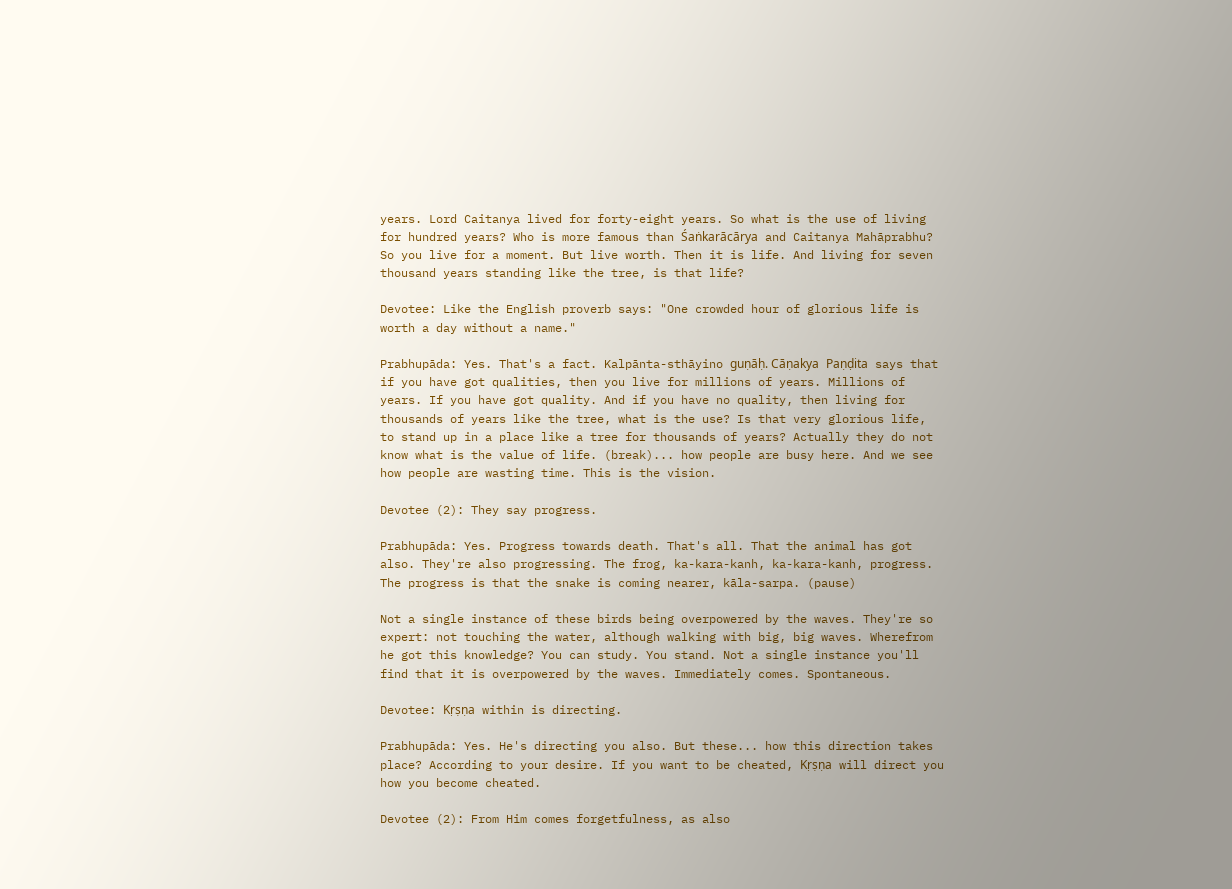years. Lord Caitanya lived for forty-eight years. So what is the use of living for hundred years? Who is more famous than Śaṅkarācārya and Caitanya Mahāprabhu? So you live for a moment. But live worth. Then it is life. And living for seven thousand years standing like the tree, is that life?

Devotee: Like the English proverb says: "One crowded hour of glorious life is worth a day without a name."

Prabhupāda: Yes. That's a fact. Kalpānta-sthāyino guṇāḥ. Cāṇakya Paṇḍita says that if you have got qualities, then you live for millions of years. Millions of years. If you have got quality. And if you have no quality, then living for thousands of years like the tree, what is the use? Is that very glorious life, to stand up in a place like a tree for thousands of years? Actually they do not know what is the value of life. (break)... how people are busy here. And we see how people are wasting time. This is the vision.

Devotee (2): They say progress.

Prabhupāda: Yes. Progress towards death. That's all. That the animal has got also. They're also progressing. The frog, ka-kara-kanh, ka-kara-kanh, progress. The progress is that the snake is coming nearer, kāla-sarpa. (pause)

Not a single instance of these birds being overpowered by the waves. They're so expert: not touching the water, although walking with big, big waves. Wherefrom he got this knowledge? You can study. You stand. Not a single instance you'll find that it is overpowered by the waves. Immediately comes. Spontaneous.

Devotee: Kṛṣṇa within is directing.

Prabhupāda: Yes. He's directing you also. But these... how this direction takes place? According to your desire. If you want to be cheated, Kṛṣṇa will direct you how you become cheated.

Devotee (2): From Him comes forgetfulness, as also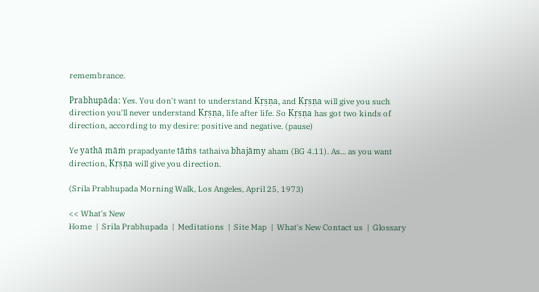remembrance.

Prabhupāda: Yes. You don't want to understand Kṛṣṇa, and Kṛṣṇa will give you such direction you'll never understand Kṛṣṇa, life after life. So Kṛṣṇa has got two kinds of direction, according to my desire: positive and negative. (pause)

Ye yathā māṁ prapadyante tāṁs tathaiva bhajāmy aham (BG 4.11). As... as you want direction, Kṛṣṇa will give you direction.

(Srila Prabhupada Morning Walk, Los Angeles, April 25, 1973)

<< What's New
Home  |  Srila Prabhupada  |  Meditations  |  Site Map  |  What's New Contact us  |  Glossary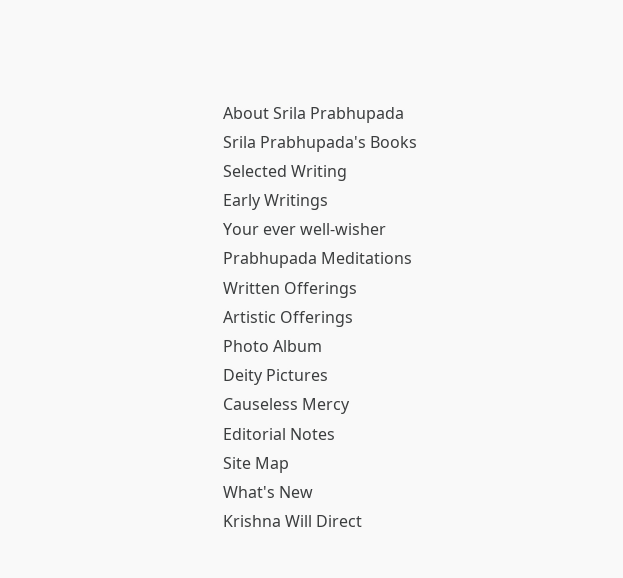About Srila Prabhupada
Srila Prabhupada's Books
Selected Writing
Early Writings
Your ever well-wisher
Prabhupada Meditations
Written Offerings
Artistic Offerings
Photo Album
Deity Pictures
Causeless Mercy
Editorial Notes
Site Map
What's New
Krishna Will Direct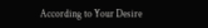According to Your Desire